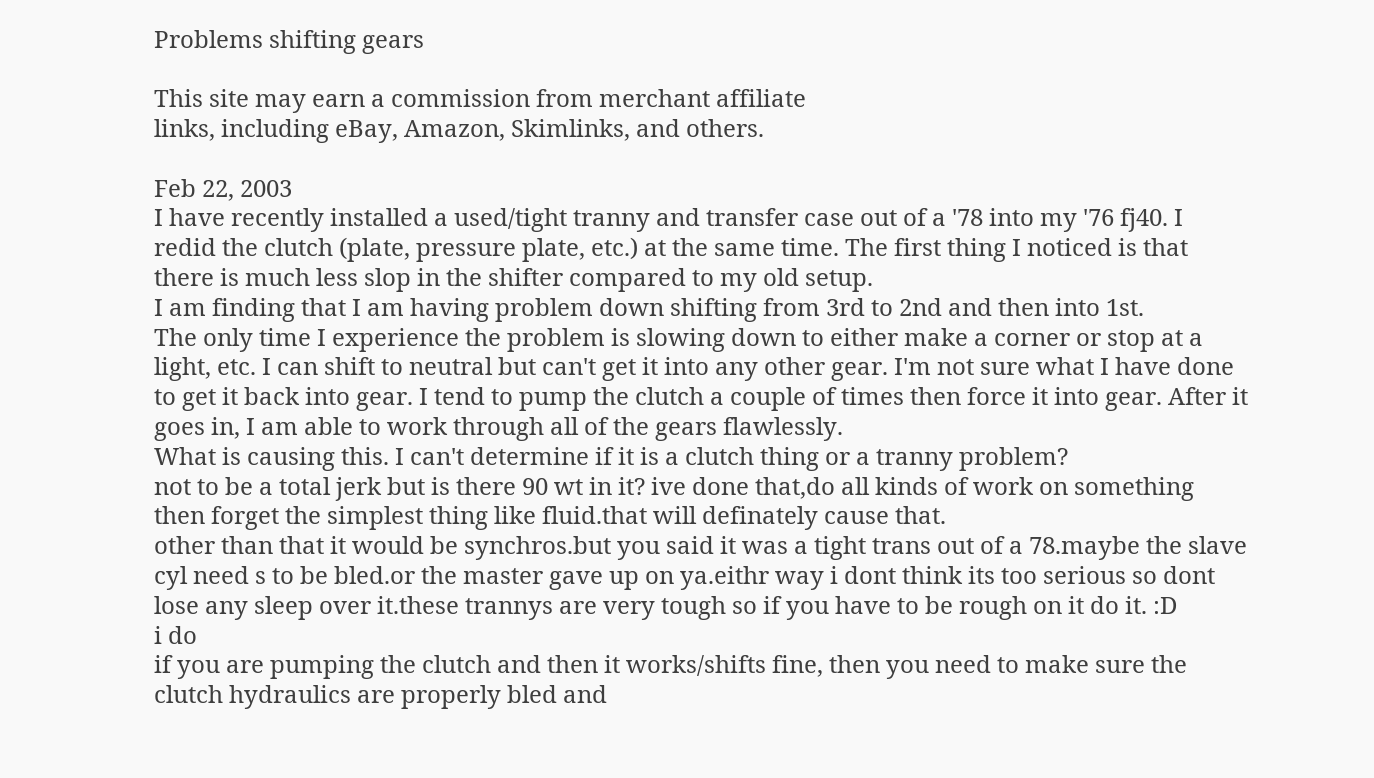Problems shifting gears

This site may earn a commission from merchant affiliate
links, including eBay, Amazon, Skimlinks, and others.

Feb 22, 2003
I have recently installed a used/tight tranny and transfer case out of a '78 into my '76 fj40. I redid the clutch (plate, pressure plate, etc.) at the same time. The first thing I noticed is that there is much less slop in the shifter compared to my old setup.
I am finding that I am having problem down shifting from 3rd to 2nd and then into 1st.
The only time I experience the problem is slowing down to either make a corner or stop at a light, etc. I can shift to neutral but can't get it into any other gear. I'm not sure what I have done to get it back into gear. I tend to pump the clutch a couple of times then force it into gear. After it goes in, I am able to work through all of the gears flawlessly.
What is causing this. I can't determine if it is a clutch thing or a tranny problem?
not to be a total jerk but is there 90 wt in it? ive done that,do all kinds of work on something then forget the simplest thing like fluid.that will definately cause that.
other than that it would be synchros.but you said it was a tight trans out of a 78.maybe the slave cyl need s to be bled.or the master gave up on ya.eithr way i dont think its too serious so dont lose any sleep over it.these trannys are very tough so if you have to be rough on it do it. :D
i do
if you are pumping the clutch and then it works/shifts fine, then you need to make sure the clutch hydraulics are properly bled and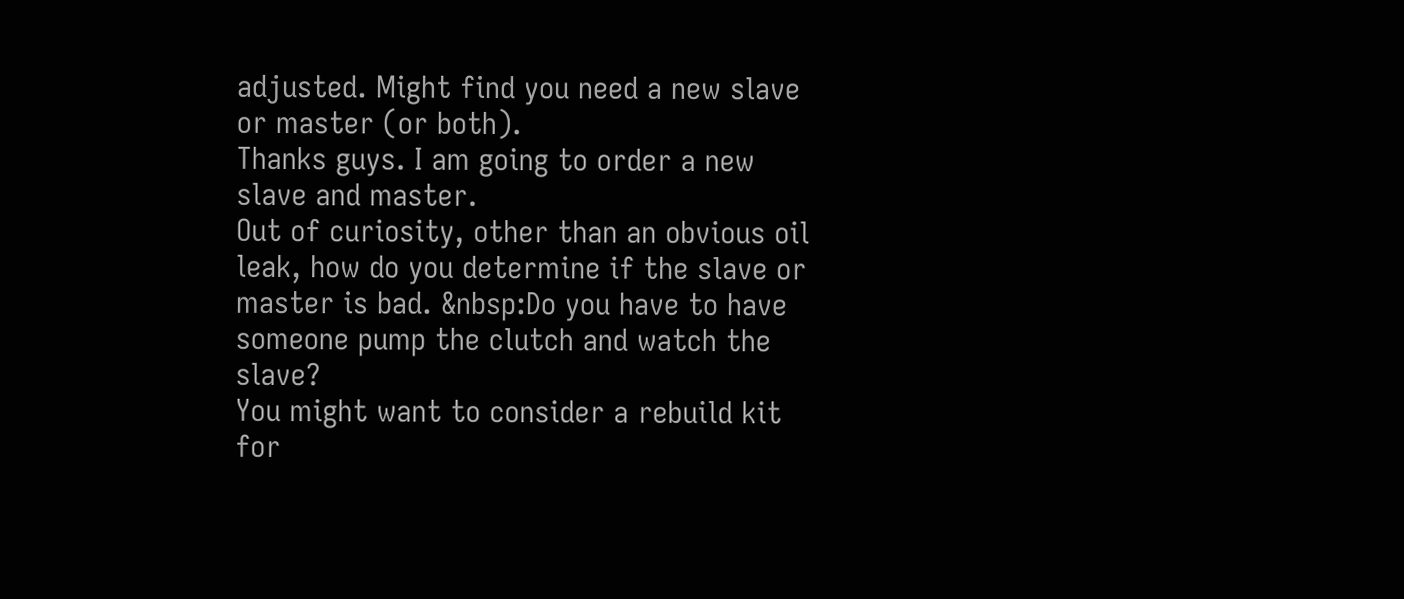adjusted. Might find you need a new slave or master (or both).
Thanks guys. I am going to order a new slave and master.
Out of curiosity, other than an obvious oil leak, how do you determine if the slave or master is bad. &nbsp:Do you have to have someone pump the clutch and watch the slave?
You might want to consider a rebuild kit for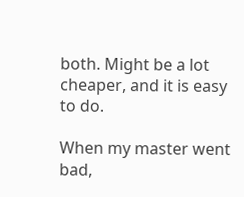both. Might be a lot cheaper, and it is easy to do.

When my master went bad,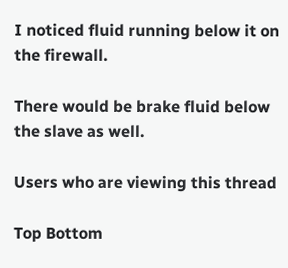I noticed fluid running below it on the firewall.

There would be brake fluid below the slave as well.

Users who are viewing this thread

Top Bottom